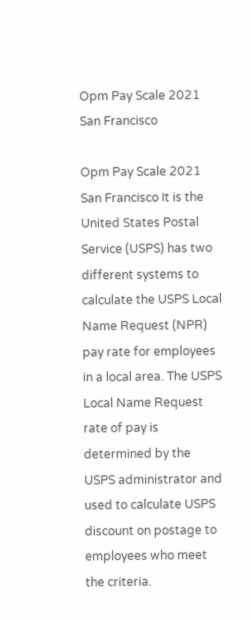Opm Pay Scale 2021 San Francisco

Opm Pay Scale 2021 San Francisco It is the United States Postal Service (USPS) has two different systems to calculate the USPS Local Name Request (NPR) pay rate for employees in a local area. The USPS Local Name Request rate of pay is determined by the USPS administrator and used to calculate USPS discount on postage to employees who meet the criteria.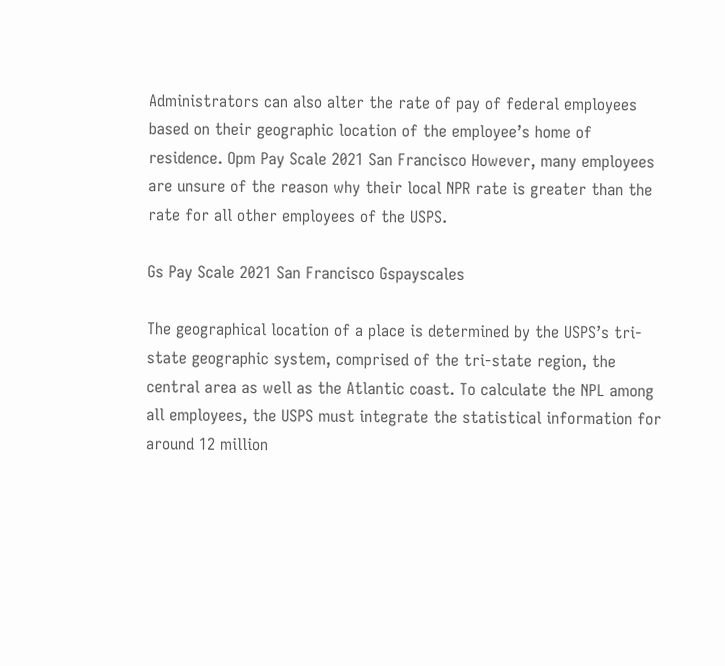Administrators can also alter the rate of pay of federal employees based on their geographic location of the employee’s home of residence. Opm Pay Scale 2021 San Francisco However, many employees are unsure of the reason why their local NPR rate is greater than the rate for all other employees of the USPS.

Gs Pay Scale 2021 San Francisco Gspayscales

The geographical location of a place is determined by the USPS’s tri-state geographic system, comprised of the tri-state region, the central area as well as the Atlantic coast. To calculate the NPL among all employees, the USPS must integrate the statistical information for around 12 million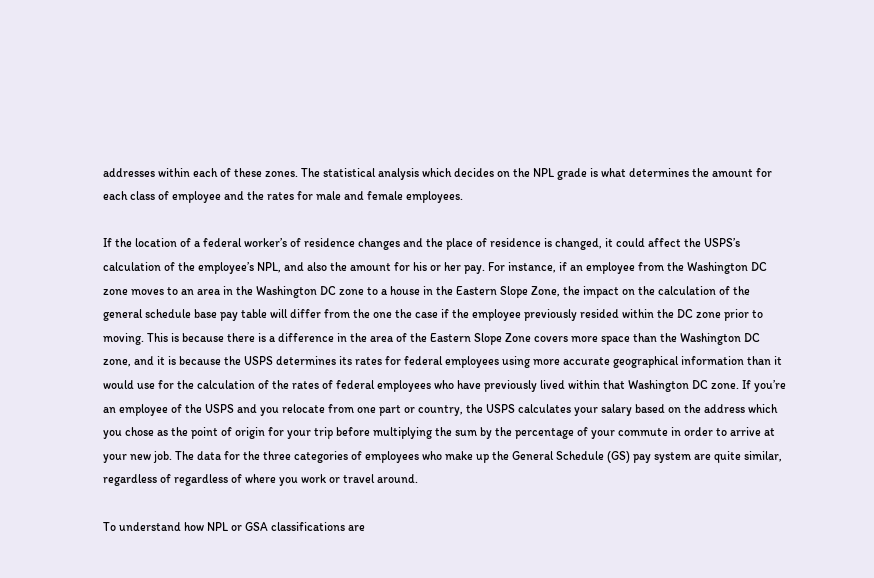addresses within each of these zones. The statistical analysis which decides on the NPL grade is what determines the amount for each class of employee and the rates for male and female employees.

If the location of a federal worker’s of residence changes and the place of residence is changed, it could affect the USPS’s calculation of the employee’s NPL, and also the amount for his or her pay. For instance, if an employee from the Washington DC zone moves to an area in the Washington DC zone to a house in the Eastern Slope Zone, the impact on the calculation of the general schedule base pay table will differ from the one the case if the employee previously resided within the DC zone prior to moving. This is because there is a difference in the area of the Eastern Slope Zone covers more space than the Washington DC zone, and it is because the USPS determines its rates for federal employees using more accurate geographical information than it would use for the calculation of the rates of federal employees who have previously lived within that Washington DC zone. If you’re an employee of the USPS and you relocate from one part or country, the USPS calculates your salary based on the address which you chose as the point of origin for your trip before multiplying the sum by the percentage of your commute in order to arrive at your new job. The data for the three categories of employees who make up the General Schedule (GS) pay system are quite similar, regardless of regardless of where you work or travel around.

To understand how NPL or GSA classifications are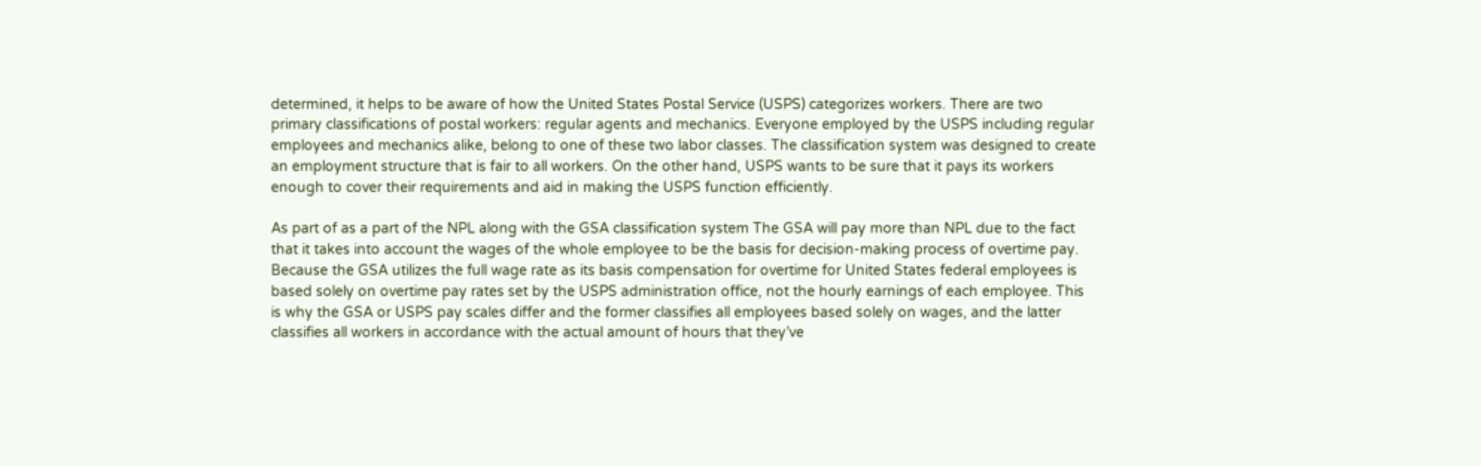determined, it helps to be aware of how the United States Postal Service (USPS) categorizes workers. There are two primary classifications of postal workers: regular agents and mechanics. Everyone employed by the USPS including regular employees and mechanics alike, belong to one of these two labor classes. The classification system was designed to create an employment structure that is fair to all workers. On the other hand, USPS wants to be sure that it pays its workers enough to cover their requirements and aid in making the USPS function efficiently.

As part of as a part of the NPL along with the GSA classification system The GSA will pay more than NPL due to the fact that it takes into account the wages of the whole employee to be the basis for decision-making process of overtime pay. Because the GSA utilizes the full wage rate as its basis compensation for overtime for United States federal employees is based solely on overtime pay rates set by the USPS administration office, not the hourly earnings of each employee. This is why the GSA or USPS pay scales differ and the former classifies all employees based solely on wages, and the latter classifies all workers in accordance with the actual amount of hours that they’ve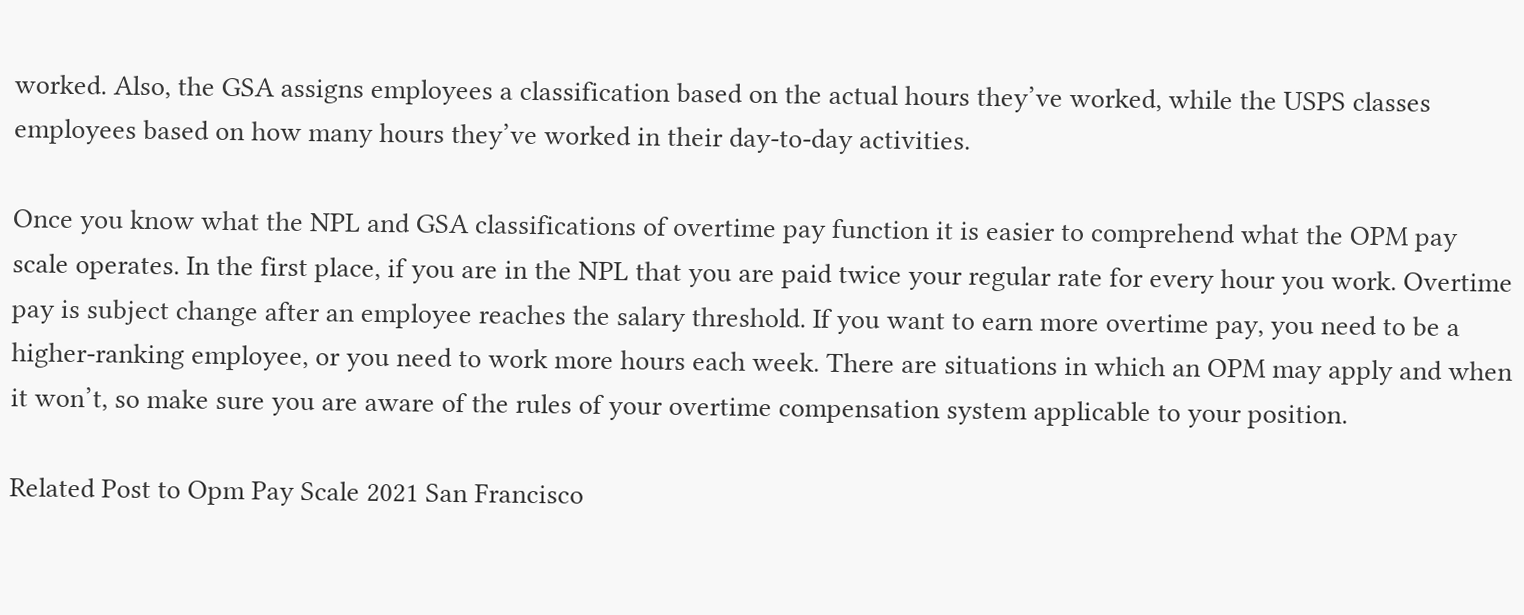worked. Also, the GSA assigns employees a classification based on the actual hours they’ve worked, while the USPS classes employees based on how many hours they’ve worked in their day-to-day activities.

Once you know what the NPL and GSA classifications of overtime pay function it is easier to comprehend what the OPM pay scale operates. In the first place, if you are in the NPL that you are paid twice your regular rate for every hour you work. Overtime pay is subject change after an employee reaches the salary threshold. If you want to earn more overtime pay, you need to be a higher-ranking employee, or you need to work more hours each week. There are situations in which an OPM may apply and when it won’t, so make sure you are aware of the rules of your overtime compensation system applicable to your position.

Related Post to Opm Pay Scale 2021 San Francisco